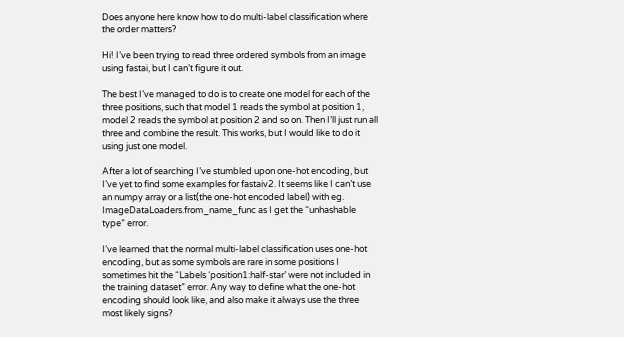Does anyone here know how to do multi-label classification where the order matters?

Hi! I’ve been trying to read three ordered symbols from an image using fastai, but I can’t figure it out.

The best I’ve managed to do is to create one model for each of the three positions, such that model 1 reads the symbol at position 1, model 2 reads the symbol at position 2 and so on. Then I’ll just run all three and combine the result. This works, but I would like to do it using just one model.

After a lot of searching I’ve stumbled upon one-hot encoding, but I’ve yet to find some examples for fastaiv2. It seems like I can’t use an numpy array or a list(the one-hot encoded label) with eg. ImageDataLoaders.from_name_func as I get the “unhashable type” error.

I’ve learned that the normal multi-label classification uses one-hot encoding, but as some symbols are rare in some positions I sometimes hit the “Labels ‘position1:half-star’ were not included in the training dataset” error. Any way to define what the one-hot encoding should look like, and also make it always use the three most likely signs?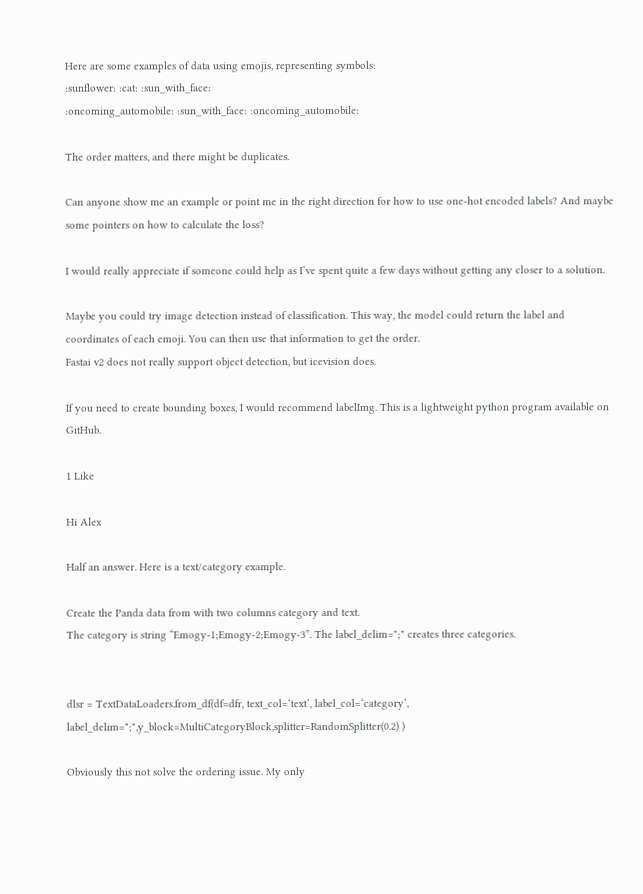Here are some examples of data using emojis, representing symbols:
:sunflower: :cat: :sun_with_face:
:oncoming_automobile: :sun_with_face: :oncoming_automobile:

The order matters, and there might be duplicates.

Can anyone show me an example or point me in the right direction for how to use one-hot encoded labels? And maybe some pointers on how to calculate the loss?

I would really appreciate if someone could help as I’ve spent quite a few days without getting any closer to a solution.

Maybe you could try image detection instead of classification. This way, the model could return the label and coordinates of each emoji. You can then use that information to get the order.
Fastai v2 does not really support object detection, but icevision does.

If you need to create bounding boxes, I would recommend labelImg. This is a lightweight python program available on GitHub.

1 Like

Hi Alex

Half an answer. Here is a text/category example.

Create the Panda data from with two columns category and text.
The category is string “Emogy-1;Emogy-2;Emogy-3”. The label_delim=";" creates three categories.


dlsr = TextDataLoaders.from_df(df=dfr, text_col=‘text’, label_col=‘category’, label_delim=";",y_block=MultiCategoryBlock,splitter=RandomSplitter(0.2) )

Obviously this not solve the ordering issue. My only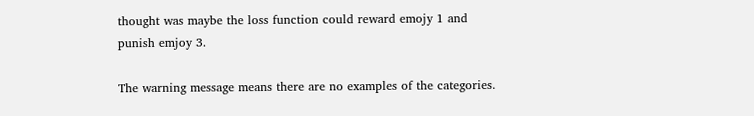thought was maybe the loss function could reward emojy 1 and punish emjoy 3.

The warning message means there are no examples of the categories.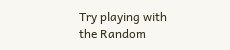Try playing with the Random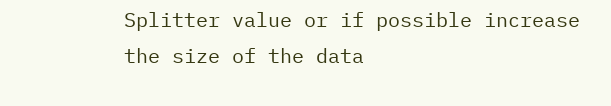Splitter value or if possible increase the size of the data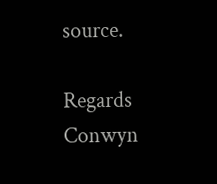source.

Regards Conwyn